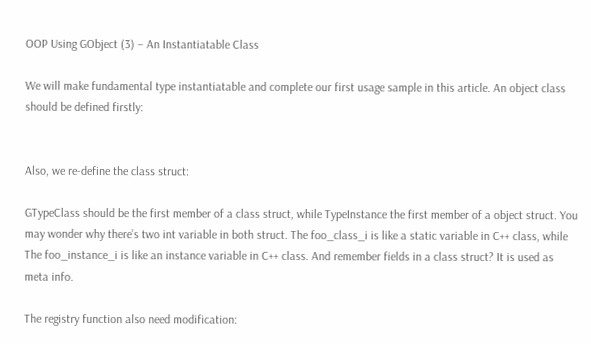OOP Using GObject (3) – An Instantiatable Class

We will make fundamental type instantiatable and complete our first usage sample in this article. An object class should be defined firstly:


Also, we re-define the class struct:

GTypeClass should be the first member of a class struct, while TypeInstance the first member of a object struct. You may wonder why there’s two int variable in both struct. The foo_class_i is like a static variable in C++ class, while The foo_instance_i is like an instance variable in C++ class. And remember fields in a class struct? It is used as meta info.

The registry function also need modification: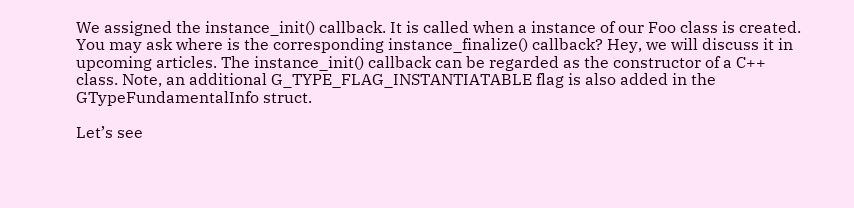We assigned the instance_init() callback. It is called when a instance of our Foo class is created. You may ask where is the corresponding instance_finalize() callback? Hey, we will discuss it in upcoming articles. The instance_init() callback can be regarded as the constructor of a C++ class. Note, an additional G_TYPE_FLAG_INSTANTIATABLE flag is also added in the GTypeFundamentalInfo struct.

Let’s see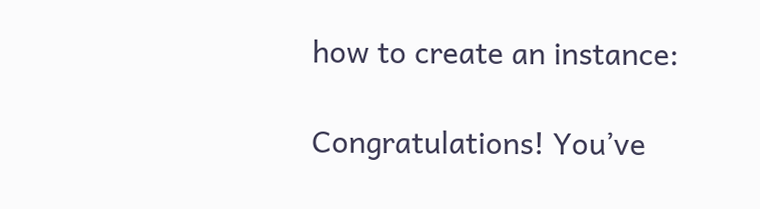how to create an instance:

Congratulations! You’ve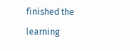finished the learning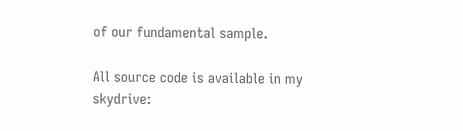of our fundamental sample.

All source code is available in my skydrive: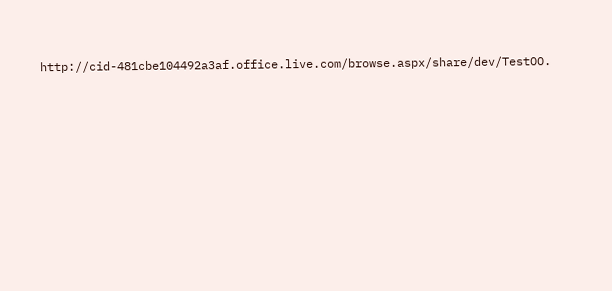http://cid-481cbe104492a3af.office.live.com/browse.aspx/share/dev/TestOO.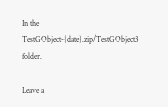In the TestGObject-{date}.zip/TestGObject3 folder.

Leave a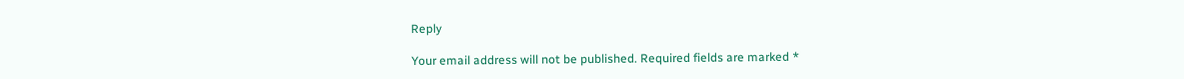Reply

Your email address will not be published. Required fields are marked *